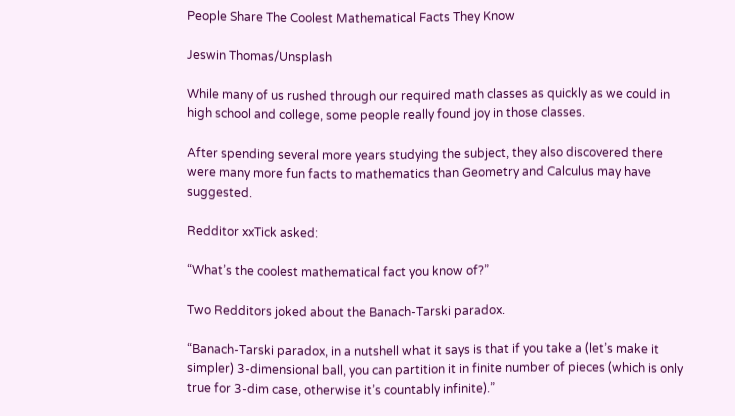People Share The Coolest Mathematical Facts They Know

Jeswin Thomas/Unsplash

While many of us rushed through our required math classes as quickly as we could in high school and college, some people really found joy in those classes.

After spending several more years studying the subject, they also discovered there were many more fun facts to mathematics than Geometry and Calculus may have suggested.

Redditor xxTick asked:

“What’s the coolest mathematical fact you know of?”

Two Redditors joked about the Banach-Tarski paradox.

“Banach-Tarski paradox, in a nutshell what it says is that if you take a (let’s make it simpler) 3-dimensional ball, you can partition it in finite number of pieces (which is only true for 3-dim case, otherwise it’s countably infinite).”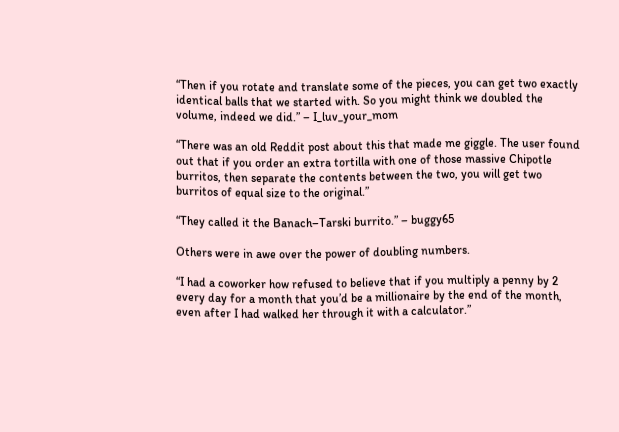“Then if you rotate and translate some of the pieces, you can get two exactly identical balls that we started with. So you might think we doubled the volume, indeed we did.” – I_luv_your_mom

“There was an old Reddit post about this that made me giggle. The user found out that if you order an extra tortilla with one of those massive Chipotle burritos, then separate the contents between the two, you will get two burritos of equal size to the original.”

“They called it the Banach–Tarski burrito.” – buggy65

Others were in awe over the power of doubling numbers.

“I had a coworker how refused to believe that if you multiply a penny by 2 every day for a month that you’d be a millionaire by the end of the month, even after I had walked her through it with a calculator.”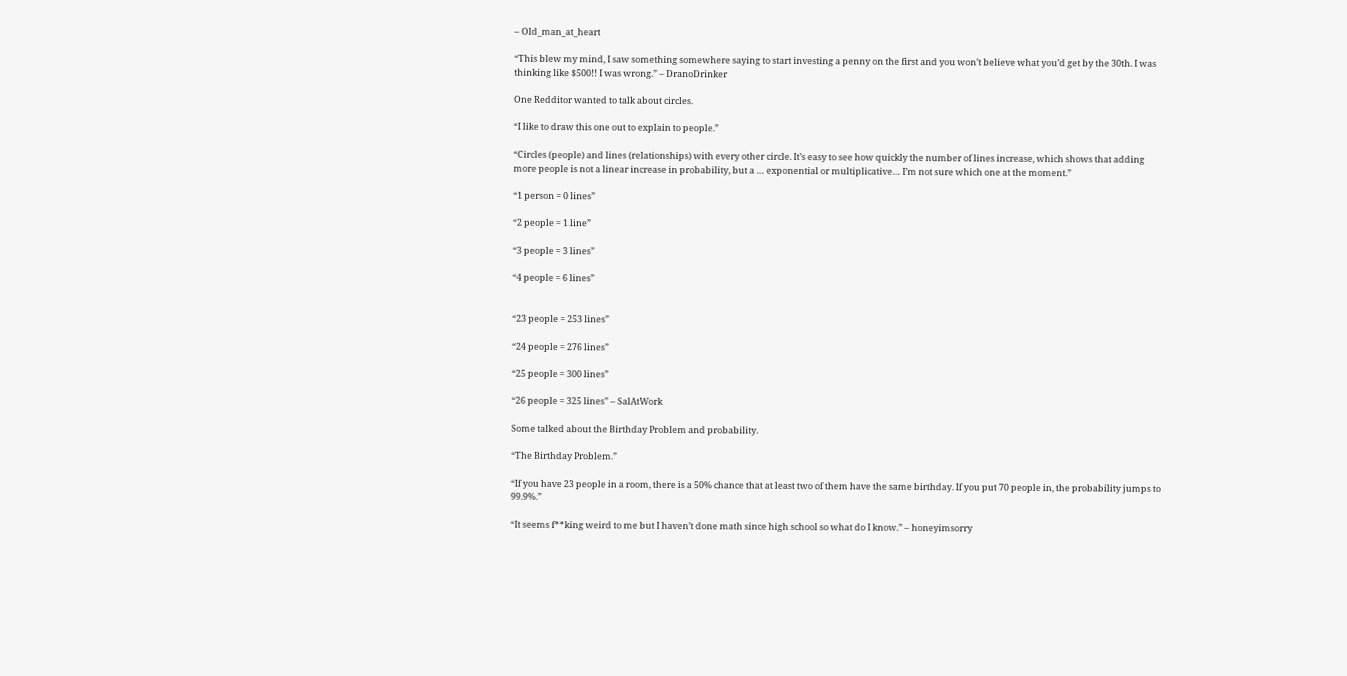– Old_man_at_heart

“This blew my mind, I saw something somewhere saying to start investing a penny on the first and you won’t believe what you’d get by the 30th. I was thinking like $500!! I was wrong.” – DranoDrinker

One Redditor wanted to talk about circles.

“I like to draw this one out to explain to people.”

“Circles (people) and lines (relationships) with every other circle. It’s easy to see how quickly the number of lines increase, which shows that adding more people is not a linear increase in probability, but a … exponential or multiplicative… I’m not sure which one at the moment.”

“1 person = 0 lines”

“2 people = 1 line”

“3 people = 3 lines”

“4 people = 6 lines”


“23 people = 253 lines”

“24 people = 276 lines”

“25 people = 300 lines”

“26 people = 325 lines” – SalAtWork

Some talked about the Birthday Problem and probability.

“The Birthday Problem.”

“If you have 23 people in a room, there is a 50% chance that at least two of them have the same birthday. If you put 70 people in, the probability jumps to 99.9%.”

“It seems f**king weird to me but I haven’t done math since high school so what do I know.” – honeyimsorry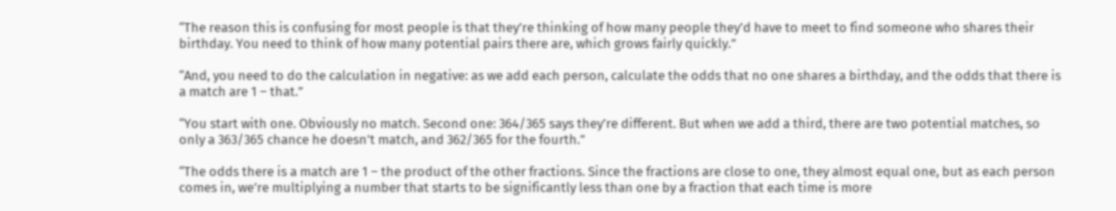“The reason this is confusing for most people is that they’re thinking of how many people they’d have to meet to find someone who shares their birthday. You need to think of how many potential pairs there are, which grows fairly quickly.”

“And, you need to do the calculation in negative: as we add each person, calculate the odds that no one shares a birthday, and the odds that there is a match are 1 – that.”

“You start with one. Obviously no match. Second one: 364/365 says they’re different. But when we add a third, there are two potential matches, so only a 363/365 chance he doesn’t match, and 362/365 for the fourth.”

“The odds there is a match are 1 – the product of the other fractions. Since the fractions are close to one, they almost equal one, but as each person comes in, we’re multiplying a number that starts to be significantly less than one by a fraction that each time is more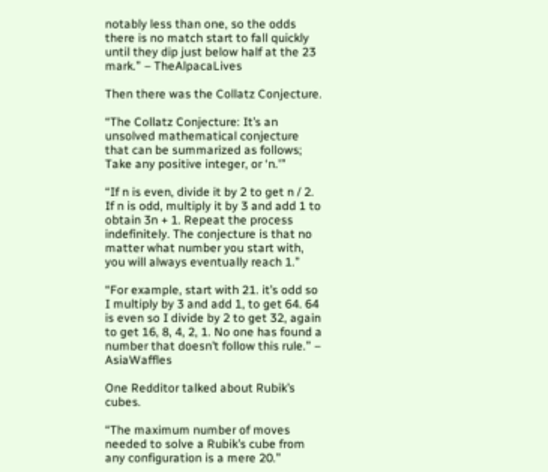notably less than one, so the odds there is no match start to fall quickly until they dip just below half at the 23 mark.” – TheAlpacaLives

Then there was the Collatz Conjecture.

“The Collatz Conjecture: It’s an unsolved mathematical conjecture that can be summarized as follows; Take any positive integer, or ‘n.'”

“If n is even, divide it by 2 to get n / 2. If n is odd, multiply it by 3 and add 1 to obtain 3n + 1. Repeat the process indefinitely. The conjecture is that no matter what number you start with, you will always eventually reach 1.”

“For example, start with 21. it’s odd so I multiply by 3 and add 1, to get 64. 64 is even so I divide by 2 to get 32, again to get 16, 8, 4, 2, 1. No one has found a number that doesn’t follow this rule.” – AsiaWaffles

One Redditor talked about Rubik’s cubes.

“The maximum number of moves needed to solve a Rubik’s cube from any configuration is a mere 20.”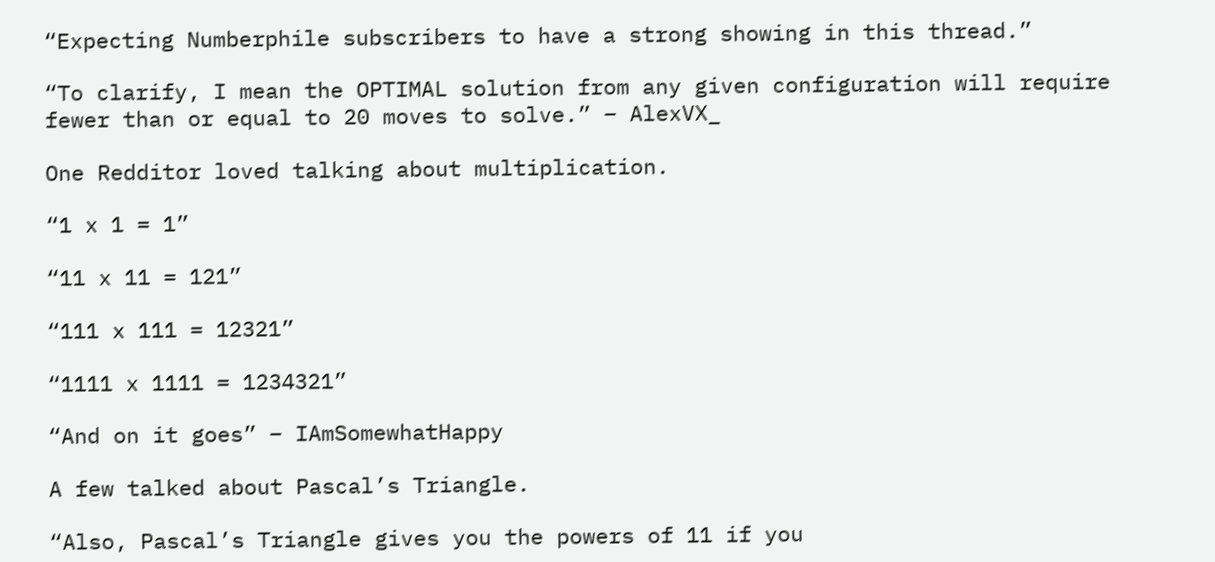“Expecting Numberphile subscribers to have a strong showing in this thread.”

“To clarify, I mean the OPTIMAL solution from any given configuration will require fewer than or equal to 20 moves to solve.” – AlexVX_

One Redditor loved talking about multiplication.

“1 x 1 = 1”

“11 x 11 = 121”

“111 x 111 = 12321”

“1111 x 1111 = 1234321”

“And on it goes” – IAmSomewhatHappy

A few talked about Pascal’s Triangle.

“Also, Pascal’s Triangle gives you the powers of 11 if you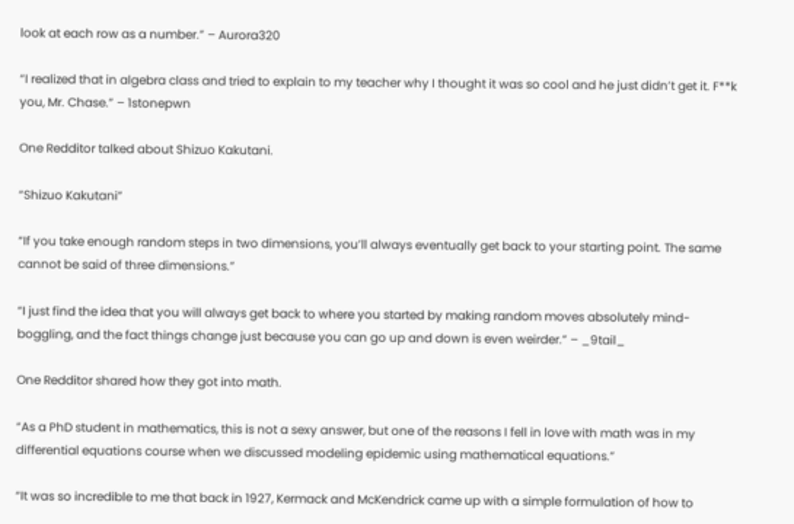look at each row as a number.” – Aurora320

“I realized that in algebra class and tried to explain to my teacher why I thought it was so cool and he just didn’t get it. F**k you, Mr. Chase.” – 1stonepwn

One Redditor talked about Shizuo Kakutani.

“Shizuo Kakutani”

“If you take enough random steps in two dimensions, you’ll always eventually get back to your starting point. The same cannot be said of three dimensions.”

“I just find the idea that you will always get back to where you started by making random moves absolutely mind-boggling, and the fact things change just because you can go up and down is even weirder.” – _9tail_

One Redditor shared how they got into math.

“As a PhD student in mathematics, this is not a sexy answer, but one of the reasons I fell in love with math was in my differential equations course when we discussed modeling epidemic using mathematical equations.”

“It was so incredible to me that back in 1927, Kermack and McKendrick came up with a simple formulation of how to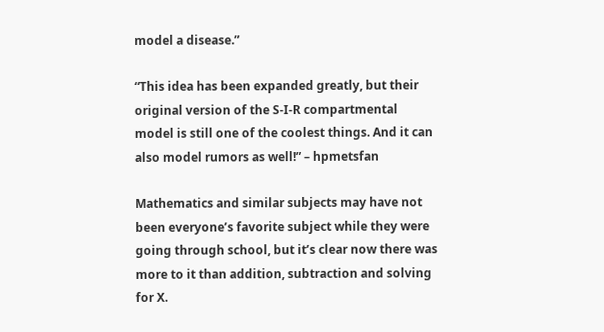model a disease.”

“This idea has been expanded greatly, but their original version of the S-I-R compartmental model is still one of the coolest things. And it can also model rumors as well!” – hpmetsfan

Mathematics and similar subjects may have not been everyone’s favorite subject while they were going through school, but it’s clear now there was more to it than addition, subtraction and solving for X.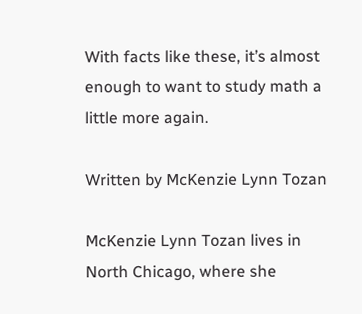With facts like these, it’s almost enough to want to study math a little more again.

Written by McKenzie Lynn Tozan

McKenzie Lynn Tozan lives in North Chicago, where she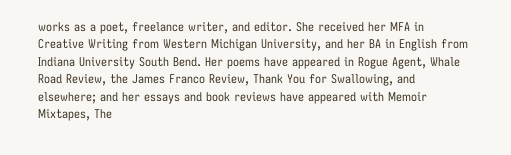works as a poet, freelance writer, and editor. She received her MFA in Creative Writing from Western Michigan University, and her BA in English from Indiana University South Bend. Her poems have appeared in Rogue Agent, Whale Road Review, the James Franco Review, Thank You for Swallowing, and elsewhere; and her essays and book reviews have appeared with Memoir Mixtapes, The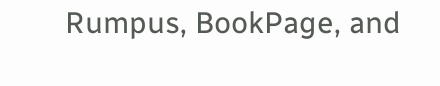Rumpus, BookPage, and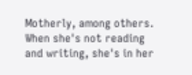Motherly, among others. When she's not reading and writing, she's in her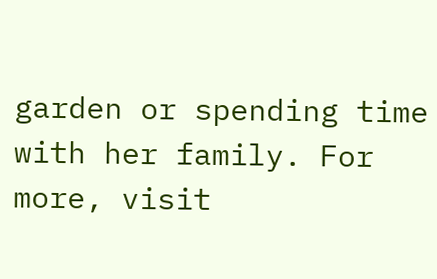garden or spending time with her family. For more, visit